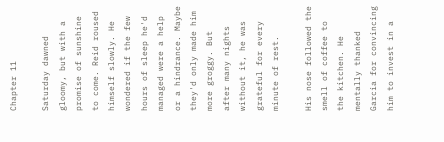Chapter 11

Saturday dawned gloomy, but with a promise of sunshine to come. Reid roused himself slowly. He wondered if the few hours of sleep he'd managed were a help or a hindrance. Maybe they'd only made him more groggy. But after many nights without it, he was grateful for every minute of rest.

His nose followed the smell of coffee to the kitchen. He mentally thanked Garcia for convincing him to invest in a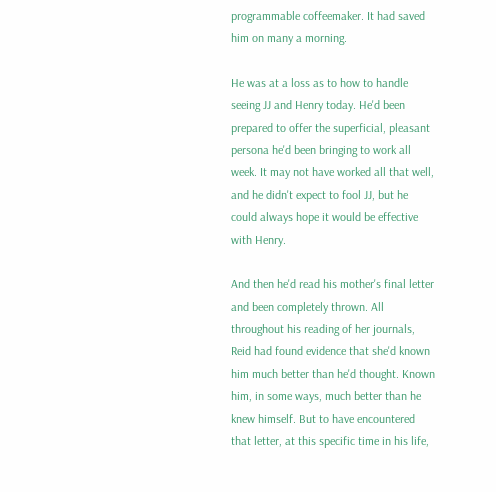programmable coffeemaker. It had saved him on many a morning.

He was at a loss as to how to handle seeing JJ and Henry today. He'd been prepared to offer the superficial, pleasant persona he'd been bringing to work all week. It may not have worked all that well, and he didn't expect to fool JJ, but he could always hope it would be effective with Henry.

And then he'd read his mother's final letter and been completely thrown. All throughout his reading of her journals, Reid had found evidence that she'd known him much better than he'd thought. Known him, in some ways, much better than he knew himself. But to have encountered that letter, at this specific time in his life,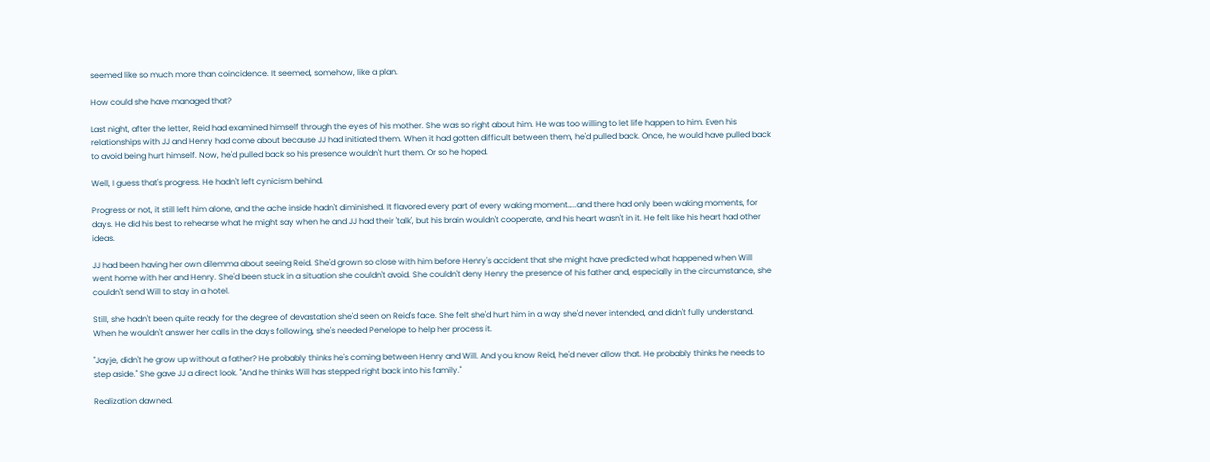seemed like so much more than coincidence. It seemed, somehow, like a plan.

How could she have managed that?

Last night, after the letter, Reid had examined himself through the eyes of his mother. She was so right about him. He was too willing to let life happen to him. Even his relationships with JJ and Henry had come about because JJ had initiated them. When it had gotten difficult between them, he'd pulled back. Once, he would have pulled back to avoid being hurt himself. Now, he'd pulled back so his presence wouldn't hurt them. Or so he hoped.

Well, I guess that's progress. He hadn't left cynicism behind.

Progress or not, it still left him alone, and the ache inside hadn't diminished. It flavored every part of every waking moment…..and there had only been waking moments, for days. He did his best to rehearse what he might say when he and JJ had their 'talk', but his brain wouldn't cooperate, and his heart wasn't in it. He felt like his heart had other ideas.

JJ had been having her own dilemma about seeing Reid. She'd grown so close with him before Henry's accident that she might have predicted what happened when Will went home with her and Henry. She'd been stuck in a situation she couldn't avoid. She couldn't deny Henry the presence of his father and, especially in the circumstance, she couldn't send Will to stay in a hotel.

Still, she hadn't been quite ready for the degree of devastation she'd seen on Reid's face. She felt she'd hurt him in a way she'd never intended, and didn't fully understand. When he wouldn't answer her calls in the days following, she's needed Penelope to help her process it.

"Jayje, didn't he grow up without a father? He probably thinks he's coming between Henry and Will. And you know Reid, he'd never allow that. He probably thinks he needs to step aside." She gave JJ a direct look. "And he thinks Will has stepped right back into his family."

Realization dawned.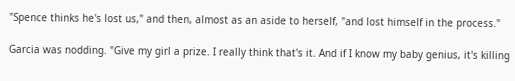"Spence thinks he's lost us," and then, almost as an aside to herself, "and lost himself in the process."

Garcia was nodding. "Give my girl a prize. I really think that's it. And if I know my baby genius, it's killing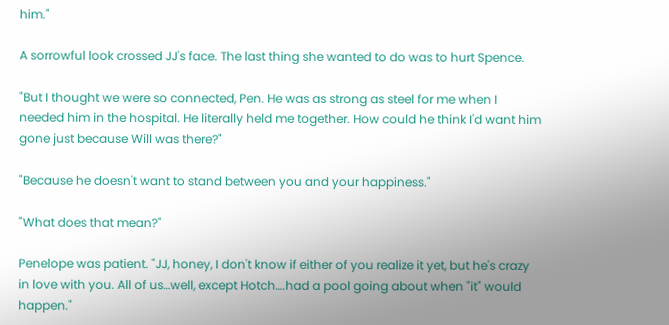him."

A sorrowful look crossed JJ's face. The last thing she wanted to do was to hurt Spence.

"But I thought we were so connected, Pen. He was as strong as steel for me when I needed him in the hospital. He literally held me together. How could he think I'd want him gone just because Will was there?"

"Because he doesn't want to stand between you and your happiness."

"What does that mean?"

Penelope was patient. "JJ, honey, I don't know if either of you realize it yet, but he's crazy in love with you. All of us…well, except Hotch….had a pool going about when "it" would happen."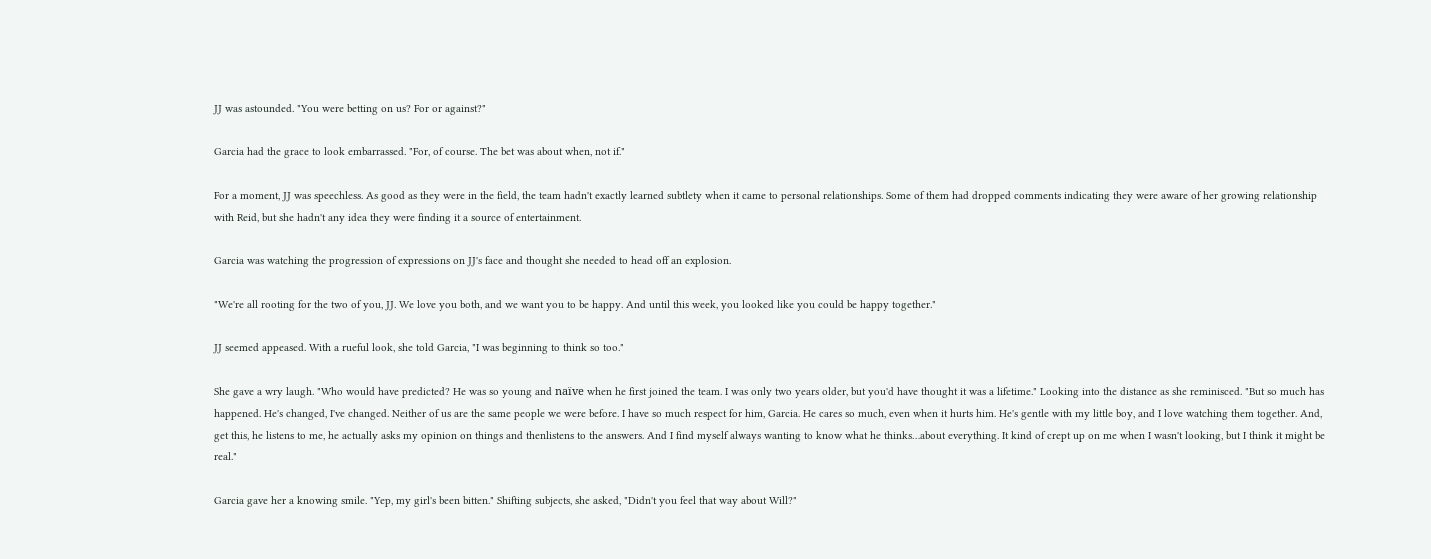JJ was astounded. "You were betting on us? For or against?"

Garcia had the grace to look embarrassed. "For, of course. The bet was about when, not if."

For a moment, JJ was speechless. As good as they were in the field, the team hadn't exactly learned subtlety when it came to personal relationships. Some of them had dropped comments indicating they were aware of her growing relationship with Reid, but she hadn't any idea they were finding it a source of entertainment.

Garcia was watching the progression of expressions on JJ's face and thought she needed to head off an explosion.

"We're all rooting for the two of you, JJ. We love you both, and we want you to be happy. And until this week, you looked like you could be happy together."

JJ seemed appeased. With a rueful look, she told Garcia, "I was beginning to think so too."

She gave a wry laugh. "Who would have predicted? He was so young and naïve when he first joined the team. I was only two years older, but you'd have thought it was a lifetime." Looking into the distance as she reminisced. "But so much has happened. He's changed, I've changed. Neither of us are the same people we were before. I have so much respect for him, Garcia. He cares so much, even when it hurts him. He's gentle with my little boy, and I love watching them together. And, get this, he listens to me, he actually asks my opinion on things and thenlistens to the answers. And I find myself always wanting to know what he thinks…about everything. It kind of crept up on me when I wasn't looking, but I think it might be real."

Garcia gave her a knowing smile. "Yep, my girl's been bitten." Shifting subjects, she asked, "Didn't you feel that way about Will?"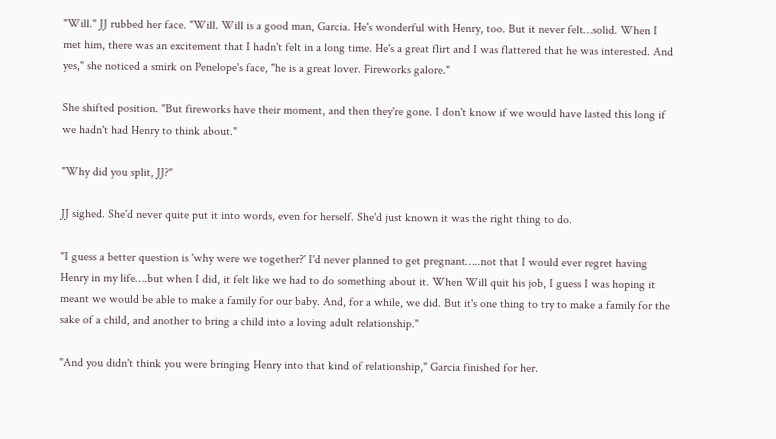"Will." JJ rubbed her face. "Will. Will is a good man, Garcia. He's wonderful with Henry, too. But it never felt…solid. When I met him, there was an excitement that I hadn't felt in a long time. He's a great flirt and I was flattered that he was interested. And yes," she noticed a smirk on Penelope's face, "he is a great lover. Fireworks galore."

She shifted position. "But fireworks have their moment, and then they're gone. I don't know if we would have lasted this long if we hadn't had Henry to think about."

"Why did you split, JJ?"

JJ sighed. She'd never quite put it into words, even for herself. She'd just known it was the right thing to do.

"I guess a better question is 'why were we together?' I'd never planned to get pregnant…..not that I would ever regret having Henry in my life….but when I did, it felt like we had to do something about it. When Will quit his job, I guess I was hoping it meant we would be able to make a family for our baby. And, for a while, we did. But it's one thing to try to make a family for the sake of a child, and another to bring a child into a loving adult relationship."

"And you didn't think you were bringing Henry into that kind of relationship," Garcia finished for her.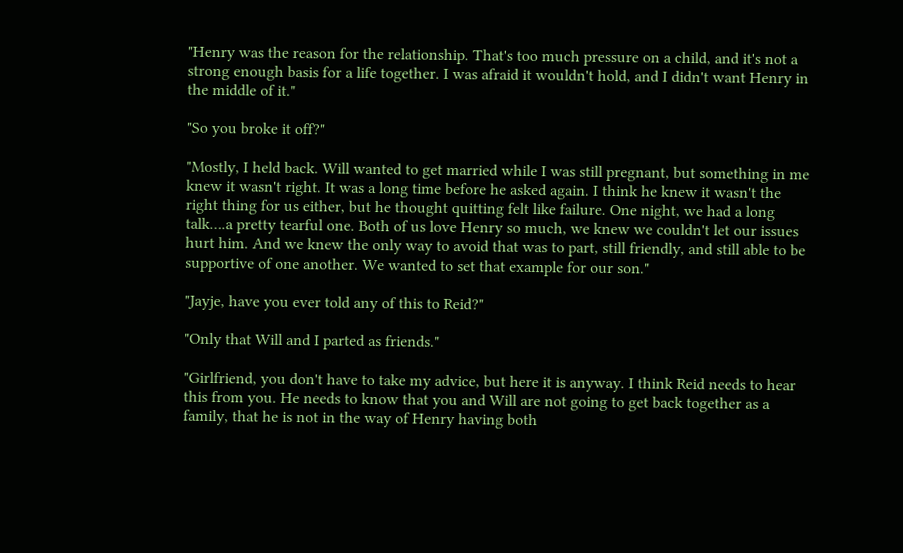"Henry was the reason for the relationship. That's too much pressure on a child, and it's not a strong enough basis for a life together. I was afraid it wouldn't hold, and I didn't want Henry in the middle of it."

"So you broke it off?"

"Mostly, I held back. Will wanted to get married while I was still pregnant, but something in me knew it wasn't right. It was a long time before he asked again. I think he knew it wasn't the right thing for us either, but he thought quitting felt like failure. One night, we had a long talk….a pretty tearful one. Both of us love Henry so much, we knew we couldn't let our issues hurt him. And we knew the only way to avoid that was to part, still friendly, and still able to be supportive of one another. We wanted to set that example for our son."

"Jayje, have you ever told any of this to Reid?"

"Only that Will and I parted as friends."

"Girlfriend, you don't have to take my advice, but here it is anyway. I think Reid needs to hear this from you. He needs to know that you and Will are not going to get back together as a family, that he is not in the way of Henry having both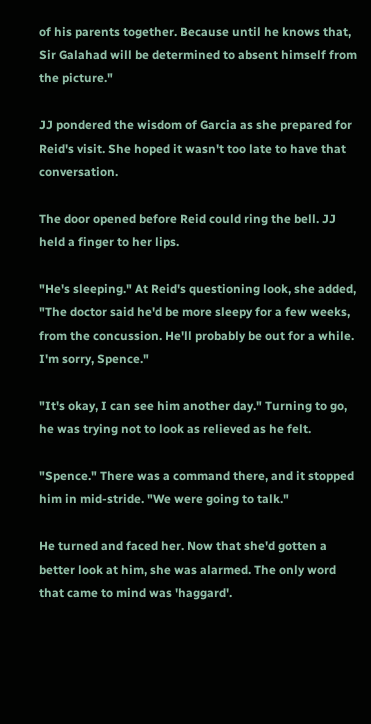of his parents together. Because until he knows that, Sir Galahad will be determined to absent himself from the picture."

JJ pondered the wisdom of Garcia as she prepared for Reid's visit. She hoped it wasn't too late to have that conversation.

The door opened before Reid could ring the bell. JJ held a finger to her lips.

"He's sleeping." At Reid's questioning look, she added, "The doctor said he'd be more sleepy for a few weeks, from the concussion. He'll probably be out for a while. I'm sorry, Spence."

"It's okay, I can see him another day." Turning to go, he was trying not to look as relieved as he felt.

"Spence." There was a command there, and it stopped him in mid-stride. "We were going to talk."

He turned and faced her. Now that she'd gotten a better look at him, she was alarmed. The only word that came to mind was 'haggard'.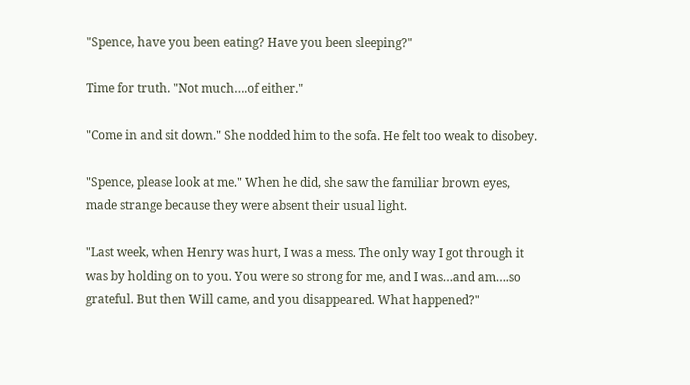"Spence, have you been eating? Have you been sleeping?"

Time for truth. "Not much….of either."

"Come in and sit down." She nodded him to the sofa. He felt too weak to disobey.

"Spence, please look at me." When he did, she saw the familiar brown eyes, made strange because they were absent their usual light.

"Last week, when Henry was hurt, I was a mess. The only way I got through it was by holding on to you. You were so strong for me, and I was…and am….so grateful. But then Will came, and you disappeared. What happened?"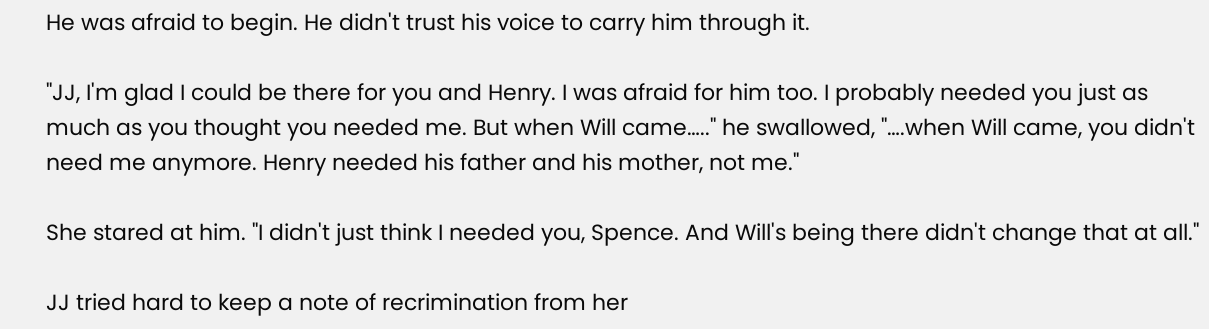He was afraid to begin. He didn't trust his voice to carry him through it.

"JJ, I'm glad I could be there for you and Henry. I was afraid for him too. I probably needed you just as much as you thought you needed me. But when Will came….." he swallowed, "….when Will came, you didn't need me anymore. Henry needed his father and his mother, not me."

She stared at him. "I didn't just think I needed you, Spence. And Will's being there didn't change that at all."

JJ tried hard to keep a note of recrimination from her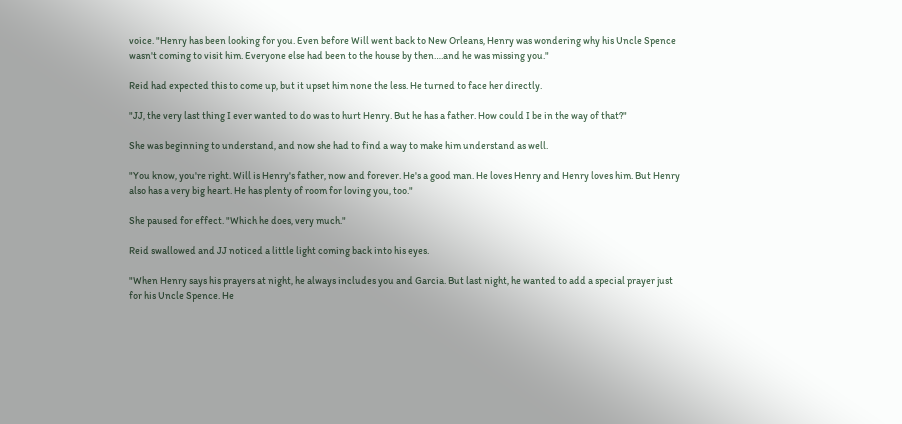voice. "Henry has been looking for you. Even before Will went back to New Orleans, Henry was wondering why his Uncle Spence wasn't coming to visit him. Everyone else had been to the house by then….and he was missing you."

Reid had expected this to come up, but it upset him none the less. He turned to face her directly.

"JJ, the very last thing I ever wanted to do was to hurt Henry. But he has a father. How could I be in the way of that?"

She was beginning to understand, and now she had to find a way to make him understand as well.

"You know, you're right. Will is Henry's father, now and forever. He's a good man. He loves Henry and Henry loves him. But Henry also has a very big heart. He has plenty of room for loving you, too."

She paused for effect. "Which he does, very much."

Reid swallowed and JJ noticed a little light coming back into his eyes.

"When Henry says his prayers at night, he always includes you and Garcia. But last night, he wanted to add a special prayer just for his Uncle Spence. He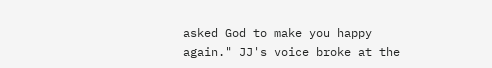asked God to make you happy again." JJ's voice broke at the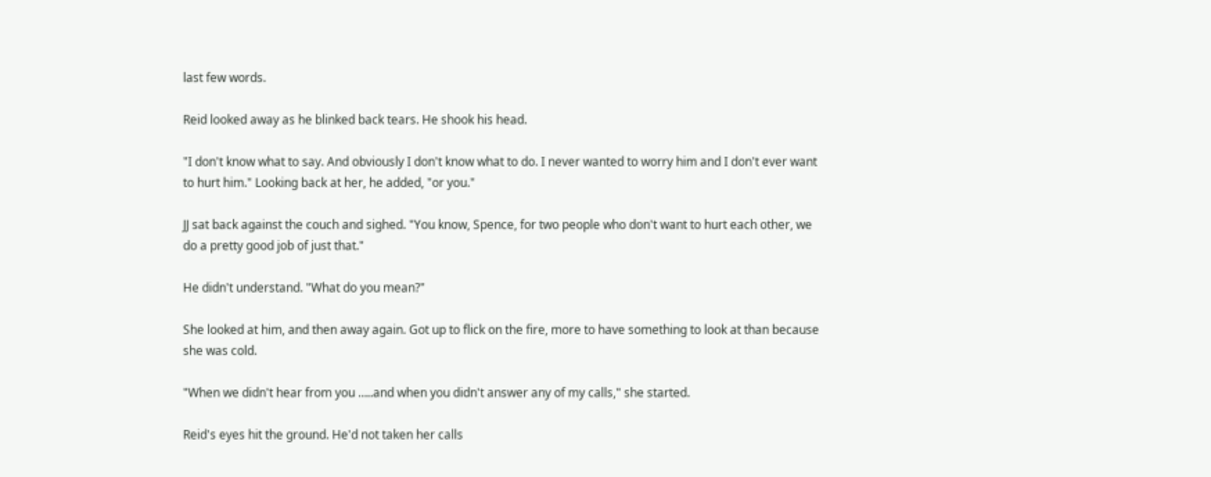last few words.

Reid looked away as he blinked back tears. He shook his head.

"I don't know what to say. And obviously I don't know what to do. I never wanted to worry him and I don't ever want to hurt him." Looking back at her, he added, "or you."

JJ sat back against the couch and sighed. "You know, Spence, for two people who don't want to hurt each other, we do a pretty good job of just that."

He didn't understand. "What do you mean?"

She looked at him, and then away again. Got up to flick on the fire, more to have something to look at than because she was cold.

"When we didn't hear from you …..and when you didn't answer any of my calls," she started.

Reid's eyes hit the ground. He'd not taken her calls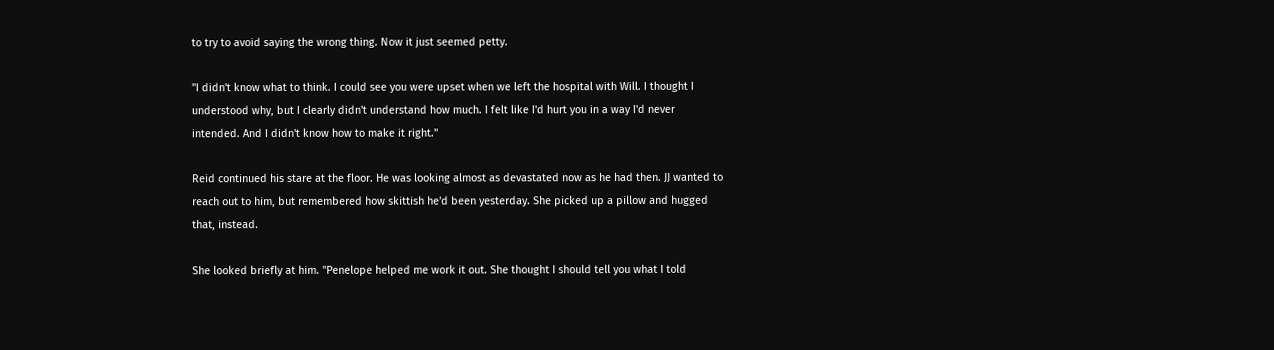to try to avoid saying the wrong thing. Now it just seemed petty.

"I didn't know what to think. I could see you were upset when we left the hospital with Will. I thought I understood why, but I clearly didn't understand how much. I felt like I'd hurt you in a way I'd never intended. And I didn't know how to make it right."

Reid continued his stare at the floor. He was looking almost as devastated now as he had then. JJ wanted to reach out to him, but remembered how skittish he'd been yesterday. She picked up a pillow and hugged that, instead.

She looked briefly at him. "Penelope helped me work it out. She thought I should tell you what I told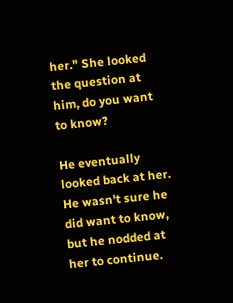her." She looked the question at him, do you want to know?

He eventually looked back at her. He wasn't sure he did want to know, but he nodded at her to continue.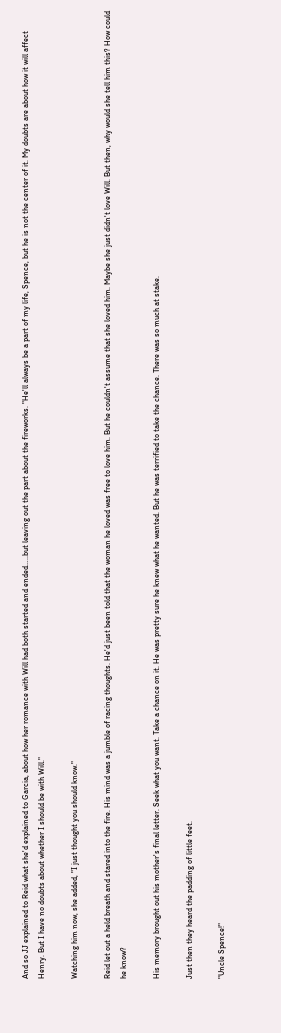And so JJ explained to Reid what she'd explained to Garcia, about how her romance with Will had both started and ended…..but leaving out the part about the fireworks. "He'll always be a part of my life, Spence, but he is not the center of it. My doubts are about how it will affect Henry. But I have no doubts about whether I should be with Will."

Watching him now, she added, "I just thought you should know."

Reid let out a held breath and stared into the fire. His mind was a jumble of racing thoughts. He'd just been told that the woman he loved was free to love him. But he couldn't assume that she loved him. Maybe she just didn't love Will. But then, why would she tell him this? How could he know?

His memory brought out his mother's final letter. Seek what you want. Take a chance on it. He was pretty sure he knew what he wanted. But he was terrified to take the chance. There was so much at stake.

Just then they heard the padding of little feet.

"Uncle Spence!"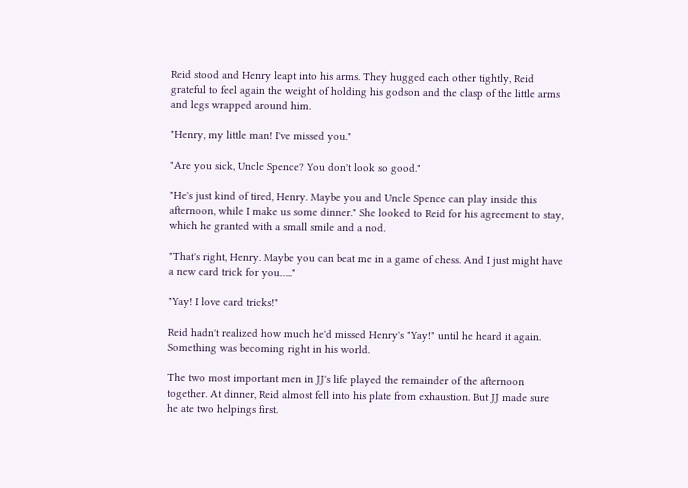Reid stood and Henry leapt into his arms. They hugged each other tightly, Reid grateful to feel again the weight of holding his godson and the clasp of the little arms and legs wrapped around him.

"Henry, my little man! I've missed you."

"Are you sick, Uncle Spence? You don't look so good."

"He's just kind of tired, Henry. Maybe you and Uncle Spence can play inside this afternoon, while I make us some dinner." She looked to Reid for his agreement to stay, which he granted with a small smile and a nod.

"That's right, Henry. Maybe you can beat me in a game of chess. And I just might have a new card trick for you….."

"Yay! I love card tricks!"

Reid hadn't realized how much he'd missed Henry's "Yay!" until he heard it again. Something was becoming right in his world.

The two most important men in JJ's life played the remainder of the afternoon together. At dinner, Reid almost fell into his plate from exhaustion. But JJ made sure he ate two helpings first.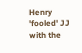Henry 'fooled' JJ with the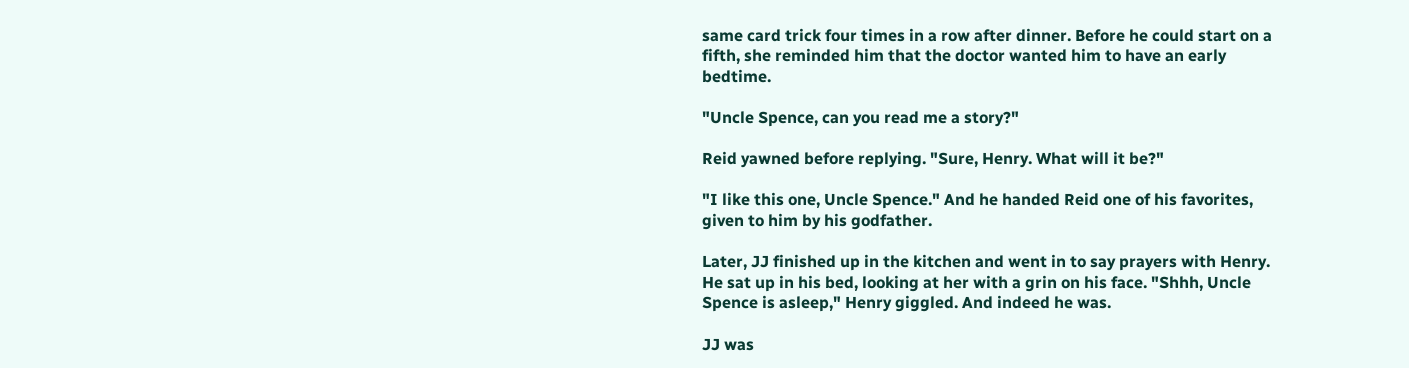same card trick four times in a row after dinner. Before he could start on a fifth, she reminded him that the doctor wanted him to have an early bedtime.

"Uncle Spence, can you read me a story?"

Reid yawned before replying. "Sure, Henry. What will it be?"

"I like this one, Uncle Spence." And he handed Reid one of his favorites, given to him by his godfather.

Later, JJ finished up in the kitchen and went in to say prayers with Henry. He sat up in his bed, looking at her with a grin on his face. "Shhh, Uncle Spence is asleep," Henry giggled. And indeed he was.

JJ was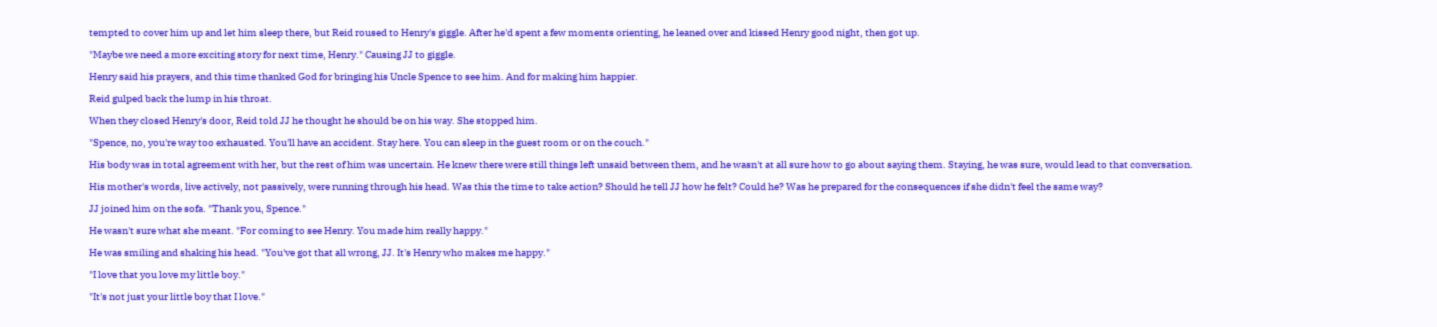tempted to cover him up and let him sleep there, but Reid roused to Henry's giggle. After he'd spent a few moments orienting, he leaned over and kissed Henry good night, then got up.

"Maybe we need a more exciting story for next time, Henry." Causing JJ to giggle.

Henry said his prayers, and this time thanked God for bringing his Uncle Spence to see him. And for making him happier.

Reid gulped back the lump in his throat.

When they closed Henry's door, Reid told JJ he thought he should be on his way. She stopped him.

"Spence, no, you're way too exhausted. You'll have an accident. Stay here. You can sleep in the guest room or on the couch."

His body was in total agreement with her, but the rest of him was uncertain. He knew there were still things left unsaid between them, and he wasn't at all sure how to go about saying them. Staying, he was sure, would lead to that conversation.

His mother's words, live actively, not passively, were running through his head. Was this the time to take action? Should he tell JJ how he felt? Could he? Was he prepared for the consequences if she didn't feel the same way?

JJ joined him on the sofa. "Thank you, Spence."

He wasn't sure what she meant. "For coming to see Henry. You made him really happy."

He was smiling and shaking his head. "You've got that all wrong, JJ. It's Henry who makes me happy."

"I love that you love my little boy."

"It's not just your little boy that I love."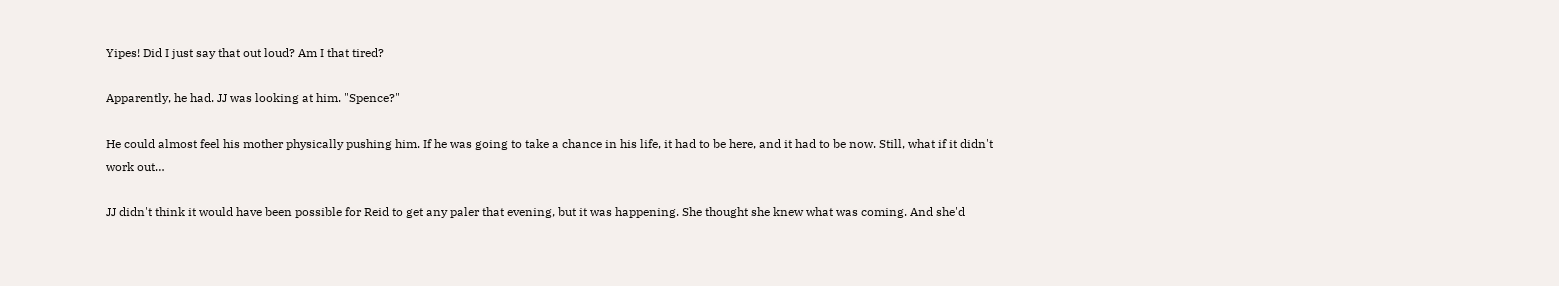Yipes! Did I just say that out loud? Am I that tired?

Apparently, he had. JJ was looking at him. "Spence?"

He could almost feel his mother physically pushing him. If he was going to take a chance in his life, it had to be here, and it had to be now. Still, what if it didn't work out…

JJ didn't think it would have been possible for Reid to get any paler that evening, but it was happening. She thought she knew what was coming. And she'd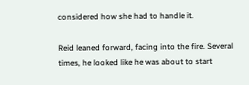considered how she had to handle it.

Reid leaned forward, facing into the fire. Several times, he looked like he was about to start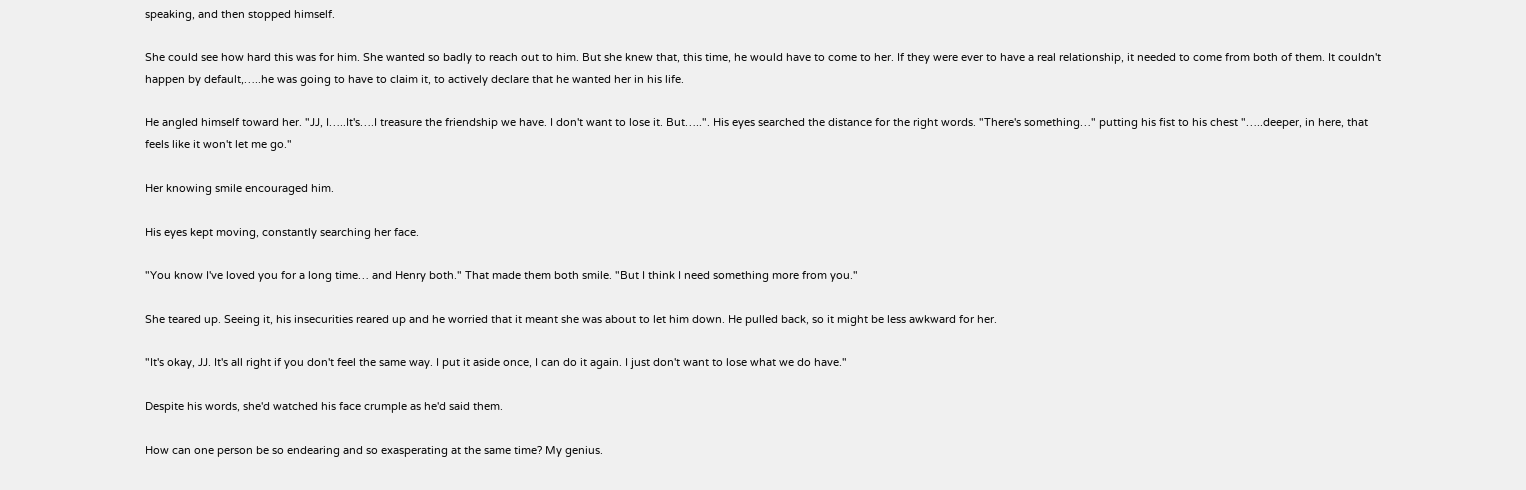speaking, and then stopped himself.

She could see how hard this was for him. She wanted so badly to reach out to him. But she knew that, this time, he would have to come to her. If they were ever to have a real relationship, it needed to come from both of them. It couldn't happen by default,…..he was going to have to claim it, to actively declare that he wanted her in his life.

He angled himself toward her. "JJ, I…..It's….I treasure the friendship we have. I don't want to lose it. But…..". His eyes searched the distance for the right words. "There's something…" putting his fist to his chest "…..deeper, in here, that feels like it won't let me go."

Her knowing smile encouraged him.

His eyes kept moving, constantly searching her face.

"You know I've loved you for a long time… and Henry both." That made them both smile. "But I think I need something more from you."

She teared up. Seeing it, his insecurities reared up and he worried that it meant she was about to let him down. He pulled back, so it might be less awkward for her.

"It's okay, JJ. It's all right if you don't feel the same way. I put it aside once, I can do it again. I just don't want to lose what we do have."

Despite his words, she'd watched his face crumple as he'd said them.

How can one person be so endearing and so exasperating at the same time? My genius.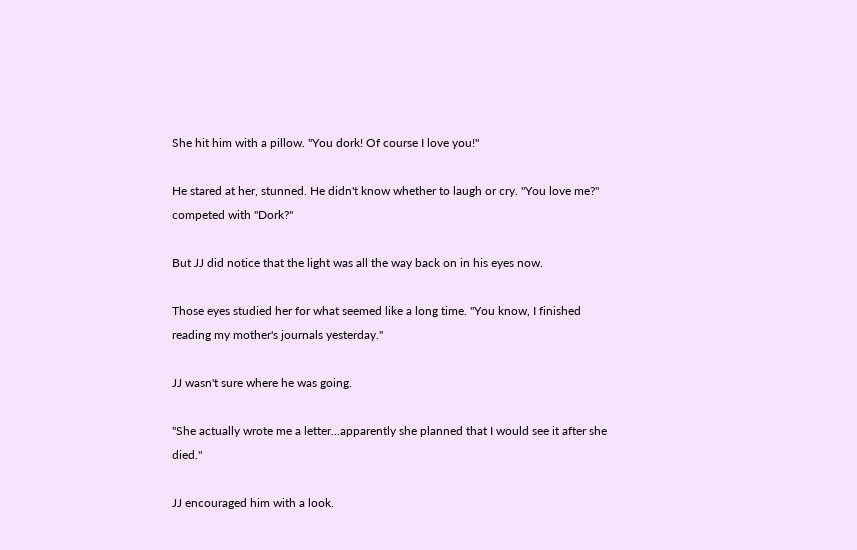She hit him with a pillow. "You dork! Of course I love you!"

He stared at her, stunned. He didn't know whether to laugh or cry. "You love me?" competed with "Dork?"

But JJ did notice that the light was all the way back on in his eyes now.

Those eyes studied her for what seemed like a long time. "You know, I finished reading my mother's journals yesterday."

JJ wasn't sure where he was going.

"She actually wrote me a letter...apparently she planned that I would see it after she died."

JJ encouraged him with a look.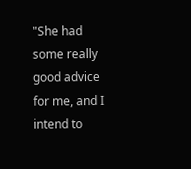"She had some really good advice for me, and I intend to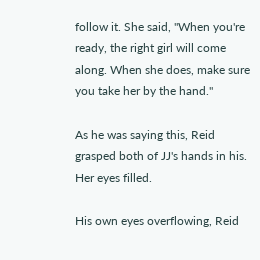follow it. She said, "When you're ready, the right girl will come along. When she does, make sure you take her by the hand."

As he was saying this, Reid grasped both of JJ's hands in his. Her eyes filled.

His own eyes overflowing, Reid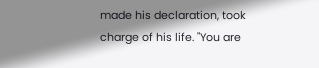made his declaration, took charge of his life. "You are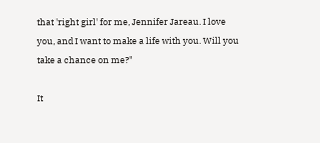that 'right girl' for me, Jennifer Jareau. I love you, and I want to make a life with you. Will you take a chance on me?"

It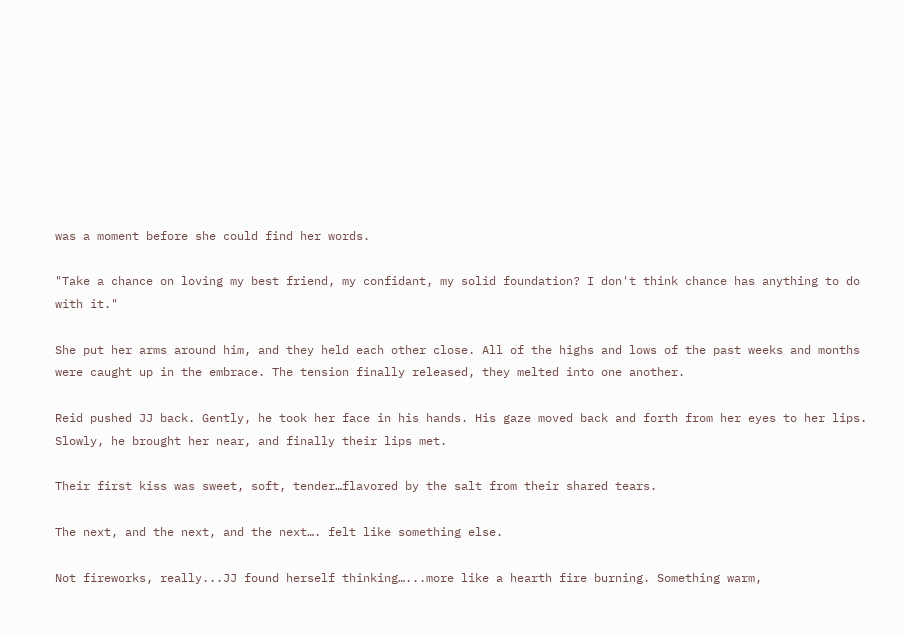was a moment before she could find her words.

"Take a chance on loving my best friend, my confidant, my solid foundation? I don't think chance has anything to do with it."

She put her arms around him, and they held each other close. All of the highs and lows of the past weeks and months were caught up in the embrace. The tension finally released, they melted into one another.

Reid pushed JJ back. Gently, he took her face in his hands. His gaze moved back and forth from her eyes to her lips. Slowly, he brought her near, and finally their lips met.

Their first kiss was sweet, soft, tender…flavored by the salt from their shared tears.

The next, and the next, and the next…. felt like something else.

Not fireworks, really...JJ found herself thinking…...more like a hearth fire burning. Something warm,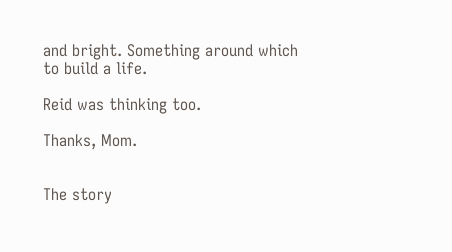and bright. Something around which to build a life.

Reid was thinking too.

Thanks, Mom.


The story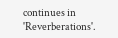continues in 'Reverberations'.